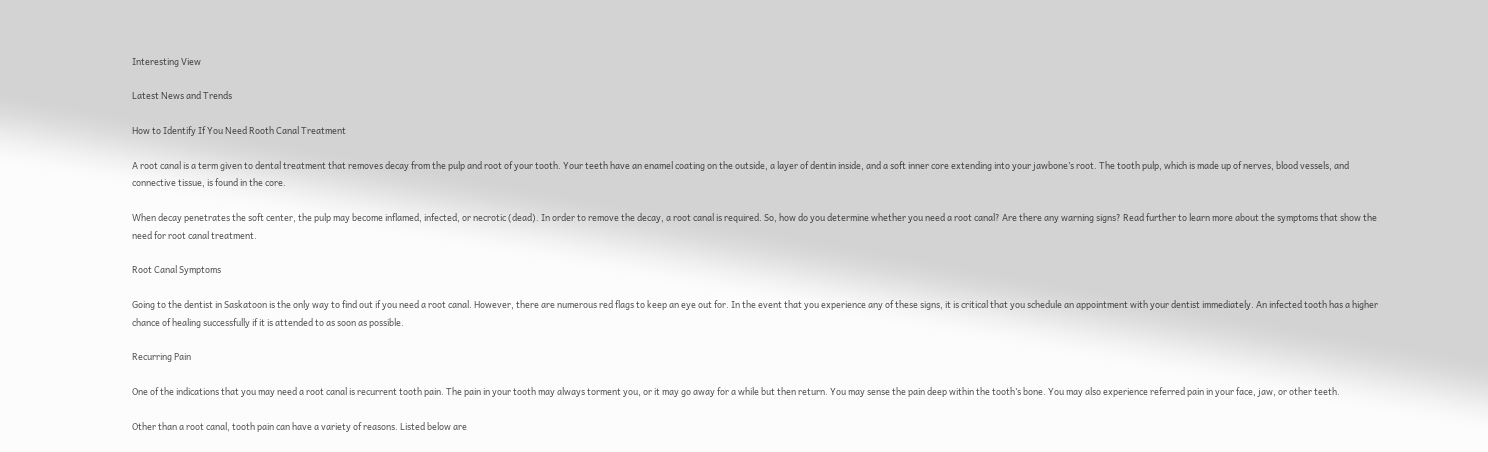Interesting View

Latest News and Trends

How to Identify If You Need Rooth Canal Treatment

A root canal is a term given to dental treatment that removes decay from the pulp and root of your tooth. Your teeth have an enamel coating on the outside, a layer of dentin inside, and a soft inner core extending into your jawbone’s root. The tooth pulp, which is made up of nerves, blood vessels, and connective tissue, is found in the core.

When decay penetrates the soft center, the pulp may become inflamed, infected, or necrotic (dead). In order to remove the decay, a root canal is required. So, how do you determine whether you need a root canal? Are there any warning signs? Read further to learn more about the symptoms that show the need for root canal treatment.

Root Canal Symptoms

Going to the dentist in Saskatoon is the only way to find out if you need a root canal. However, there are numerous red flags to keep an eye out for. In the event that you experience any of these signs, it is critical that you schedule an appointment with your dentist immediately. An infected tooth has a higher chance of healing successfully if it is attended to as soon as possible.

Recurring Pain

One of the indications that you may need a root canal is recurrent tooth pain. The pain in your tooth may always torment you, or it may go away for a while but then return. You may sense the pain deep within the tooth’s bone. You may also experience referred pain in your face, jaw, or other teeth.

Other than a root canal, tooth pain can have a variety of reasons. Listed below are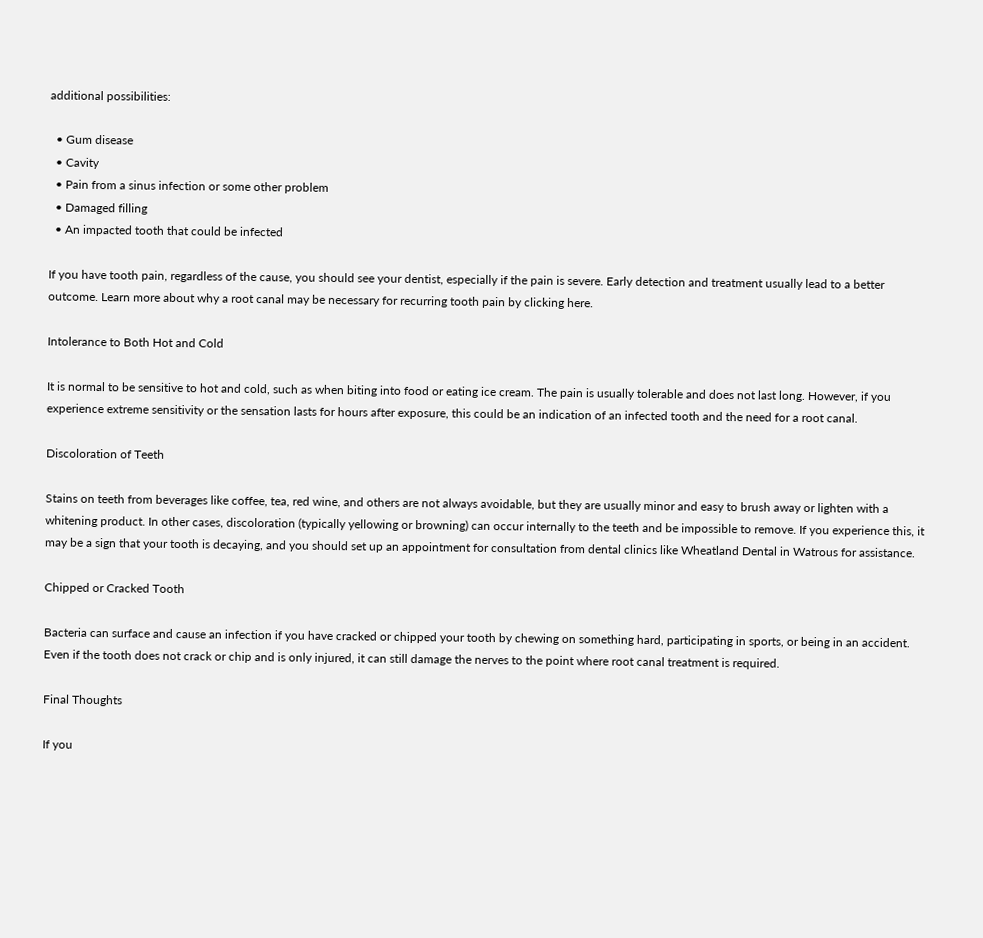additional possibilities:

  • Gum disease
  • Cavity
  • Pain from a sinus infection or some other problem
  • Damaged filling
  • An impacted tooth that could be infected

If you have tooth pain, regardless of the cause, you should see your dentist, especially if the pain is severe. Early detection and treatment usually lead to a better outcome. Learn more about why a root canal may be necessary for recurring tooth pain by clicking here.

Intolerance to Both Hot and Cold

It is normal to be sensitive to hot and cold, such as when biting into food or eating ice cream. The pain is usually tolerable and does not last long. However, if you experience extreme sensitivity or the sensation lasts for hours after exposure, this could be an indication of an infected tooth and the need for a root canal.

Discoloration of Teeth

Stains on teeth from beverages like coffee, tea, red wine, and others are not always avoidable, but they are usually minor and easy to brush away or lighten with a whitening product. In other cases, discoloration (typically yellowing or browning) can occur internally to the teeth and be impossible to remove. If you experience this, it may be a sign that your tooth is decaying, and you should set up an appointment for consultation from dental clinics like Wheatland Dental in Watrous for assistance.

Chipped or Cracked Tooth

Bacteria can surface and cause an infection if you have cracked or chipped your tooth by chewing on something hard, participating in sports, or being in an accident. Even if the tooth does not crack or chip and is only injured, it can still damage the nerves to the point where root canal treatment is required.

Final Thoughts

If you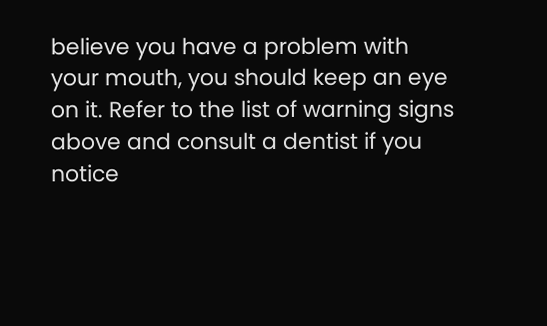believe you have a problem with your mouth, you should keep an eye on it. Refer to the list of warning signs above and consult a dentist if you notice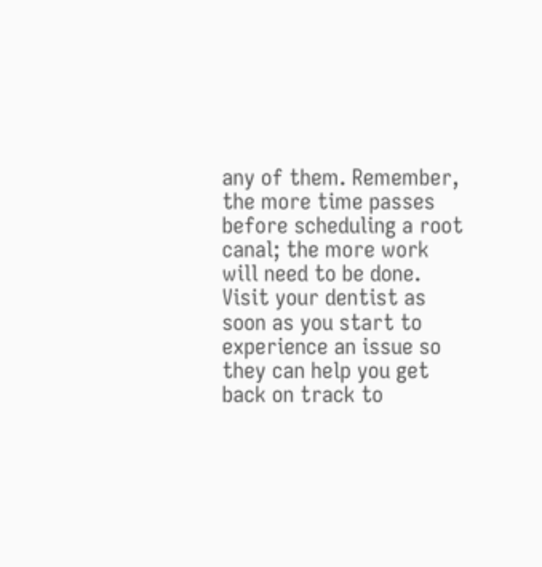any of them. Remember, the more time passes before scheduling a root canal; the more work will need to be done. Visit your dentist as soon as you start to experience an issue so they can help you get back on track to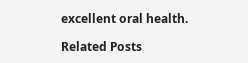excellent oral health.

Related Posts